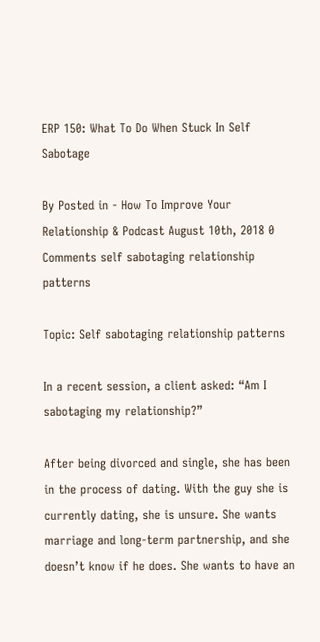ERP 150: What To Do When Stuck In Self Sabotage

By Posted in - How To Improve Your Relationship & Podcast August 10th, 2018 0 Comments self sabotaging relationship patterns

Topic: Self sabotaging relationship patterns

In a recent session, a client asked: “Am I sabotaging my relationship?”

After being divorced and single, she has been in the process of dating. With the guy she is currently dating, she is unsure. She wants marriage and long-term partnership, and she doesn’t know if he does. She wants to have an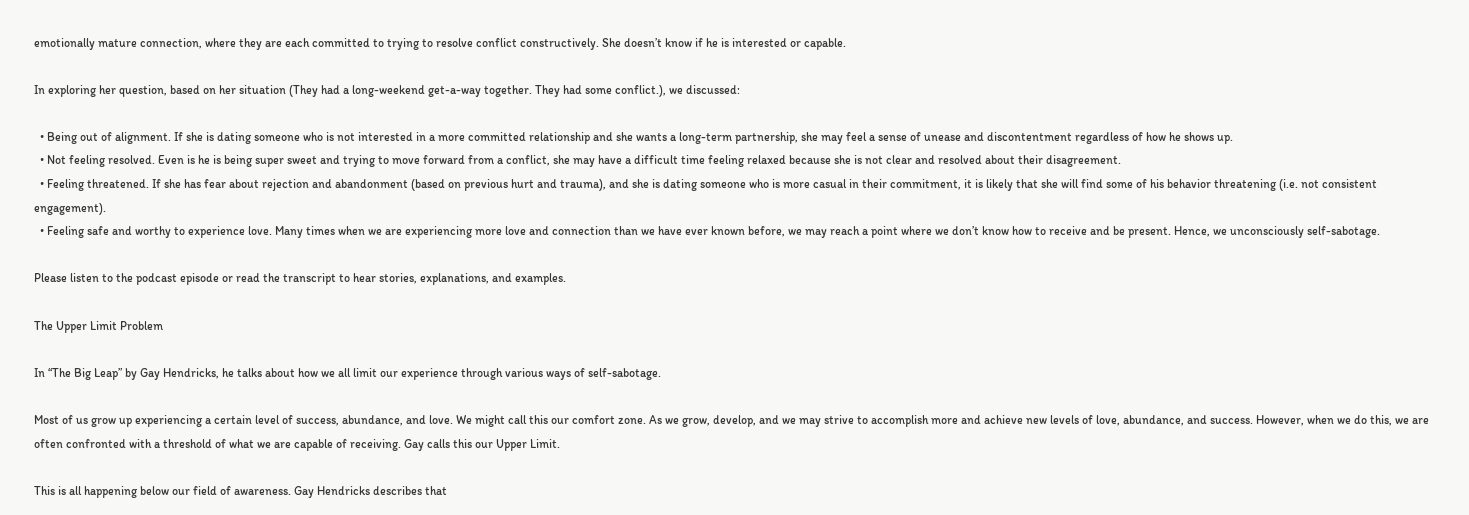emotionally mature connection, where they are each committed to trying to resolve conflict constructively. She doesn’t know if he is interested or capable.

In exploring her question, based on her situation (They had a long-weekend get-a-way together. They had some conflict.), we discussed:

  • Being out of alignment. If she is dating someone who is not interested in a more committed relationship and she wants a long-term partnership, she may feel a sense of unease and discontentment regardless of how he shows up.
  • Not feeling resolved. Even is he is being super sweet and trying to move forward from a conflict, she may have a difficult time feeling relaxed because she is not clear and resolved about their disagreement.
  • Feeling threatened. If she has fear about rejection and abandonment (based on previous hurt and trauma), and she is dating someone who is more casual in their commitment, it is likely that she will find some of his behavior threatening (i.e. not consistent engagement).
  • Feeling safe and worthy to experience love. Many times when we are experiencing more love and connection than we have ever known before, we may reach a point where we don’t know how to receive and be present. Hence, we unconsciously self-sabotage.

Please listen to the podcast episode or read the transcript to hear stories, explanations, and examples.

The Upper Limit Problem

In “The Big Leap” by Gay Hendricks, he talks about how we all limit our experience through various ways of self-sabotage.

Most of us grow up experiencing a certain level of success, abundance, and love. We might call this our comfort zone. As we grow, develop, and we may strive to accomplish more and achieve new levels of love, abundance, and success. However, when we do this, we are often confronted with a threshold of what we are capable of receiving. Gay calls this our Upper Limit.

This is all happening below our field of awareness. Gay Hendricks describes that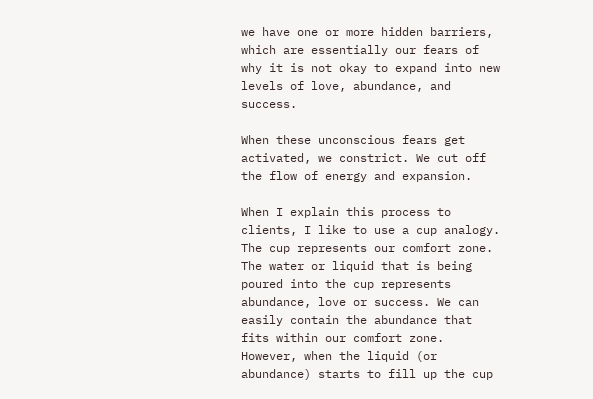we have one or more hidden barriers, which are essentially our fears of why it is not okay to expand into new levels of love, abundance, and success.

When these unconscious fears get activated, we constrict. We cut off the flow of energy and expansion.

When I explain this process to clients, I like to use a cup analogy. The cup represents our comfort zone. The water or liquid that is being poured into the cup represents abundance, love or success. We can easily contain the abundance that fits within our comfort zone. However, when the liquid (or abundance) starts to fill up the cup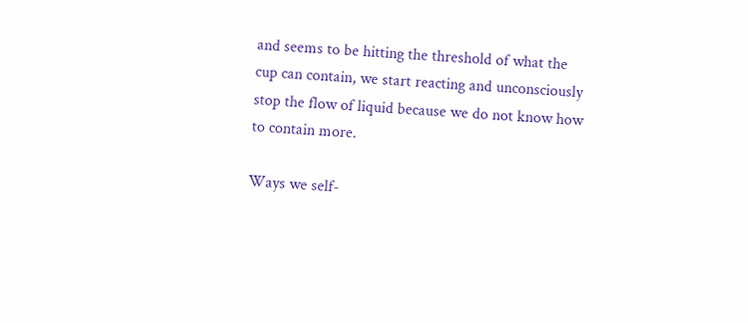and seems to be hitting the threshold of what the cup can contain, we start reacting and unconsciously stop the flow of liquid because we do not know how to contain more.

Ways we self-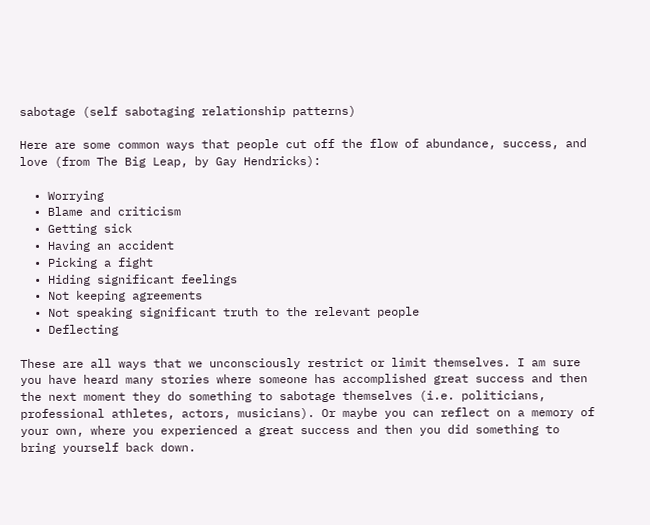sabotage (self sabotaging relationship patterns)

Here are some common ways that people cut off the flow of abundance, success, and love (from The Big Leap, by Gay Hendricks):

  • Worrying
  • Blame and criticism
  • Getting sick
  • Having an accident
  • Picking a fight
  • Hiding significant feelings
  • Not keeping agreements
  • Not speaking significant truth to the relevant people
  • Deflecting

These are all ways that we unconsciously restrict or limit themselves. I am sure you have heard many stories where someone has accomplished great success and then the next moment they do something to sabotage themselves (i.e. politicians, professional athletes, actors, musicians). Or maybe you can reflect on a memory of your own, where you experienced a great success and then you did something to bring yourself back down.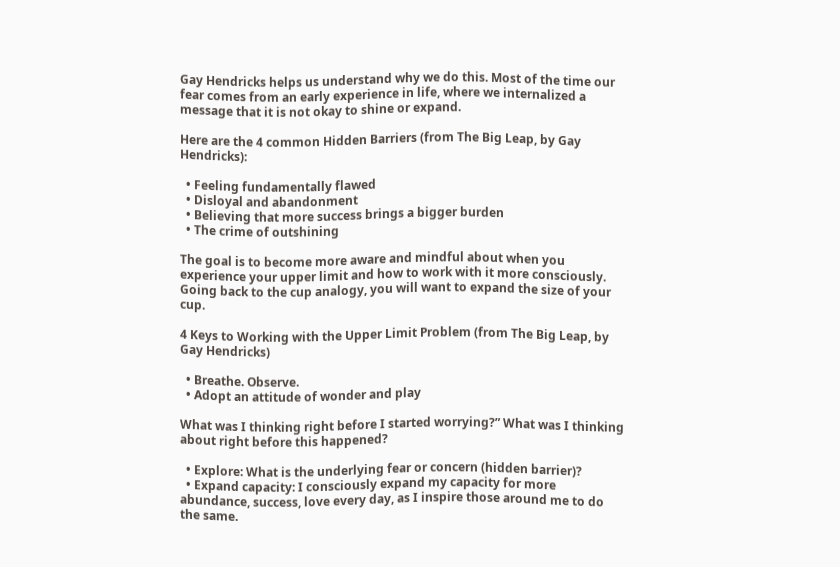Gay Hendricks helps us understand why we do this. Most of the time our fear comes from an early experience in life, where we internalized a message that it is not okay to shine or expand.

Here are the 4 common Hidden Barriers (from The Big Leap, by Gay Hendricks):

  • Feeling fundamentally flawed
  • Disloyal and abandonment
  • Believing that more success brings a bigger burden
  • The crime of outshining

The goal is to become more aware and mindful about when you experience your upper limit and how to work with it more consciously. Going back to the cup analogy, you will want to expand the size of your cup.

4 Keys to Working with the Upper Limit Problem (from The Big Leap, by Gay Hendricks)

  • Breathe. Observe.
  • Adopt an attitude of wonder and play

What was I thinking right before I started worrying?” What was I thinking about right before this happened?

  • Explore: What is the underlying fear or concern (hidden barrier)?
  • Expand capacity: I consciously expand my capacity for more abundance, success, love every day, as I inspire those around me to do the same.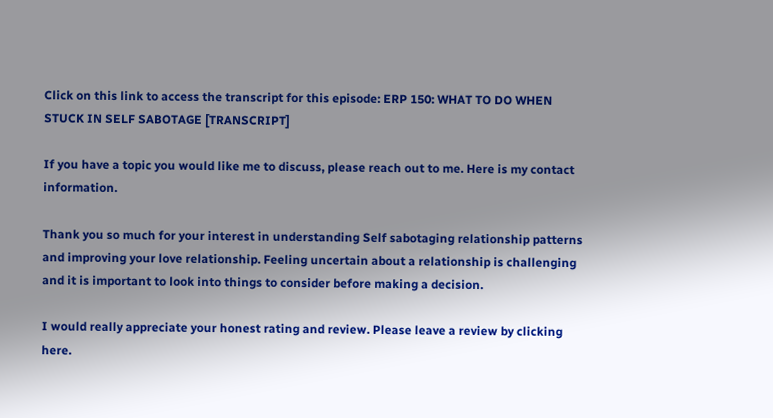Click on this link to access the transcript for this episode: ERP 150: WHAT TO DO WHEN STUCK IN SELF SABOTAGE [TRANSCRIPT]

If you have a topic you would like me to discuss, please reach out to me. Here is my contact information.

Thank you so much for your interest in understanding Self sabotaging relationship patterns and improving your love relationship. Feeling uncertain about a relationship is challenging and it is important to look into things to consider before making a decision.

I would really appreciate your honest rating and review. Please leave a review by clicking here.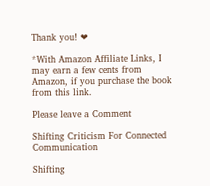Thank you! ❤

*With Amazon Affiliate Links, I may earn a few cents from Amazon, if you purchase the book from this link.

Please leave a Comment

Shifting Criticism For Connected Communication

Shifting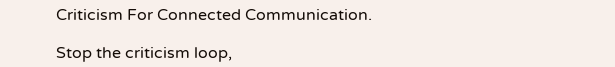Criticism For Connected Communication.

Stop the criticism loop,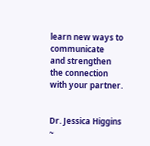learn new ways to communicate
and strengthen the connection with your partner.


Dr. Jessica Higgins ~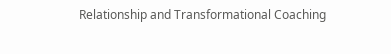Relationship and Transformational Coaching